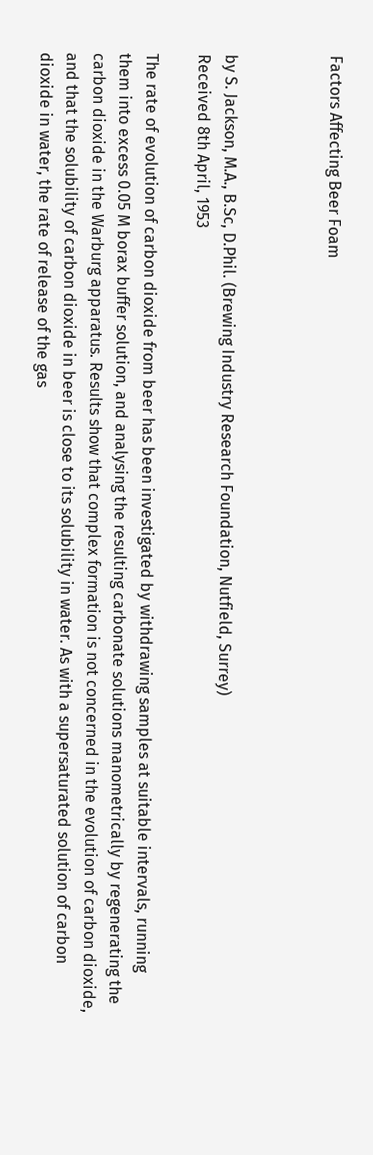Factors Affecting Beer Foam



by S. Jackson, M.A., B.Sc, D.Phil. (Brewing Industry Research Foundation, Nutfield, Surrey)
Received 8th April, 1953

The rate of evolution of carbon dioxide from beer has been investigated by withdrawing samples at suitable intervals, running them into excess 0.05 M borax buffer solution, and analysing the resulting carbonate solutions manometrically by regenerating the carbon dioxide in the Warburg apparatus. Results show that complex formation is not concerned in the evolution of carbon dioxide, and that the solubility of carbon dioxide in beer is close to its solubility in water. As with a supersaturated solution of carbon dioxide in water, the rate of release of the gas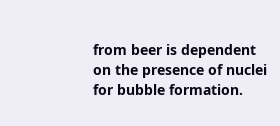from beer is dependent on the presence of nuclei for bubble formation.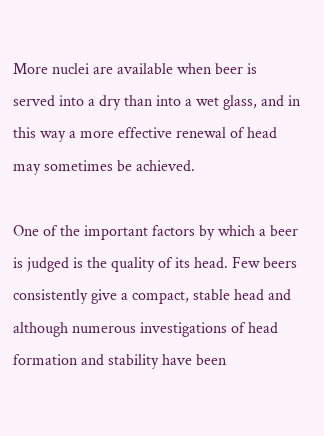More nuclei are available when beer is served into a dry than into a wet glass, and in this way a more effective renewal of head may sometimes be achieved.

One of the important factors by which a beer is judged is the quality of its head. Few beers consistently give a compact, stable head and although numerous investigations of head formation and stability have been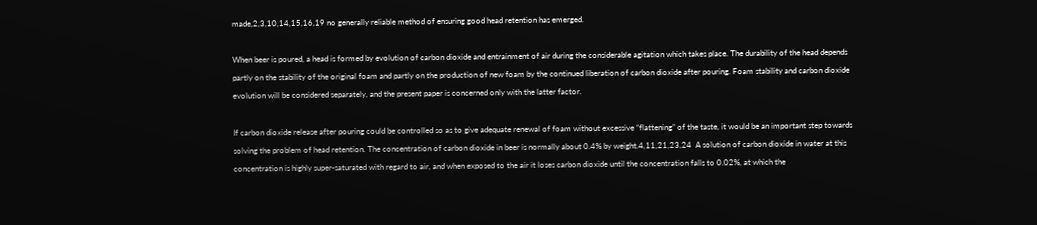made,2,3,10,14,15,16,19 no generally reliable method of ensuring good head retention has emerged.

When beer is poured, a head is formed by evolution of carbon dioxide and entrainment of air during the considerable agitation which takes place. The durability of the head depends partly on the stability of the original foam and partly on the production of new foam by the continued liberation of carbon dioxide after pouring. Foam stability and carbon dioxide evolution will be considered separately, and the present paper is concerned only with the latter factor.

If carbon dioxide release after pouring could be controlled so as to give adequate renewal of foam without excessive “flattening” of the taste, it would be an important step towards solving the problem of head retention. The concentration of carbon dioxide in beer is normally about 0.4% by weight.4,11,21,23,24  A solution of carbon dioxide in water at this concentration is highly super-saturated with regard to air, and when exposed to the air it loses carbon dioxide until the concentration falls to 0.02%, at which the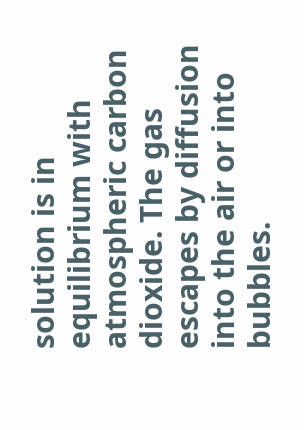solution is in equilibrium with atmospheric carbon dioxide. The gas escapes by diffusion into the air or into bubbles.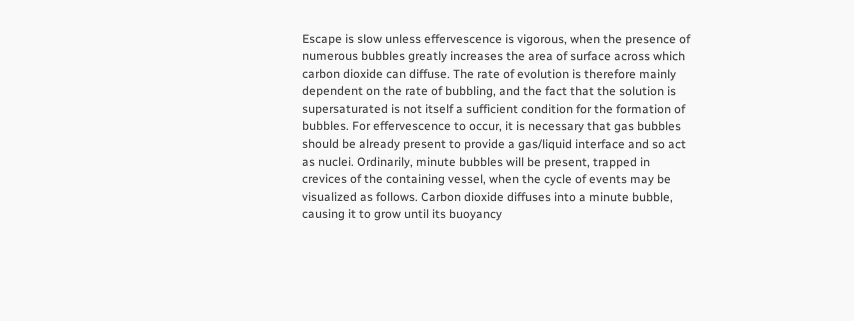Escape is slow unless effervescence is vigorous, when the presence of numerous bubbles greatly increases the area of surface across which carbon dioxide can diffuse. The rate of evolution is therefore mainly dependent on the rate of bubbling, and the fact that the solution is supersaturated is not itself a sufficient condition for the formation of bubbles. For effervescence to occur, it is necessary that gas bubbles should be already present to provide a gas/liquid interface and so act as nuclei. Ordinarily, minute bubbles will be present, trapped in crevices of the containing vessel, when the cycle of events may be visualized as follows. Carbon dioxide diffuses into a minute bubble, causing it to grow until its buoyancy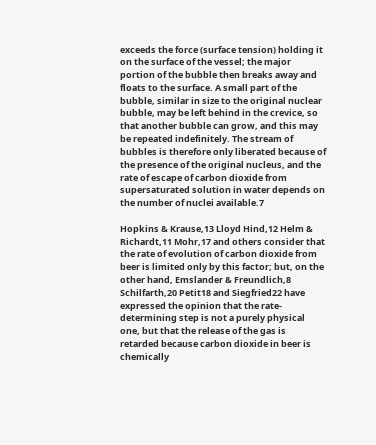exceeds the force (surface tension) holding it on the surface of the vessel; the major portion of the bubble then breaks away and floats to the surface. A small part of the bubble, similar in size to the original nuclear bubble, may be left behind in the crevice, so that another bubble can grow, and this may be repeated indefinitely. The stream of bubbles is therefore only liberated because of the presence of the original nucleus, and the rate of escape of carbon dioxide from supersaturated solution in water depends on the number of nuclei available.7

Hopkins & Krause,13 Lloyd Hind,12 Helm & Richardt,11 Mohr,17 and others consider that the rate of evolution of carbon dioxide from beer is limited only by this factor; but, on the other hand, Emslander & Freundlich,8 Schilfarth,20 Petit18 and Siegfried22 have expressed the opinion that the rate-determining step is not a purely physical one, but that the release of the gas is retarded because carbon dioxide in beer is chemically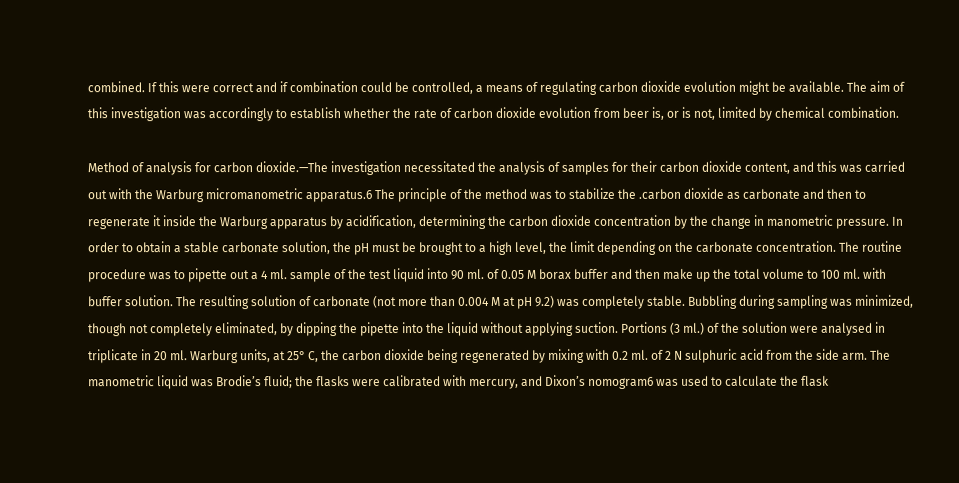combined. If this were correct and if combination could be controlled, a means of regulating carbon dioxide evolution might be available. The aim of this investigation was accordingly to establish whether the rate of carbon dioxide evolution from beer is, or is not, limited by chemical combination.

Method of analysis for carbon dioxide.—The investigation necessitated the analysis of samples for their carbon dioxide content, and this was carried out with the Warburg micromanometric apparatus.6 The principle of the method was to stabilize the .carbon dioxide as carbonate and then to regenerate it inside the Warburg apparatus by acidification, determining the carbon dioxide concentration by the change in manometric pressure. In order to obtain a stable carbonate solution, the pH must be brought to a high level, the limit depending on the carbonate concentration. The routine procedure was to pipette out a 4 ml. sample of the test liquid into 90 ml. of 0.05 M borax buffer and then make up the total volume to 100 ml. with buffer solution. The resulting solution of carbonate (not more than 0.004 M at pH 9.2) was completely stable. Bubbling during sampling was minimized, though not completely eliminated, by dipping the pipette into the liquid without applying suction. Portions (3 ml.) of the solution were analysed in triplicate in 20 ml. Warburg units, at 25° C, the carbon dioxide being regenerated by mixing with 0.2 ml. of 2 N sulphuric acid from the side arm. The manometric liquid was Brodie’s fluid; the flasks were calibrated with mercury, and Dixon’s nomogram6 was used to calculate the flask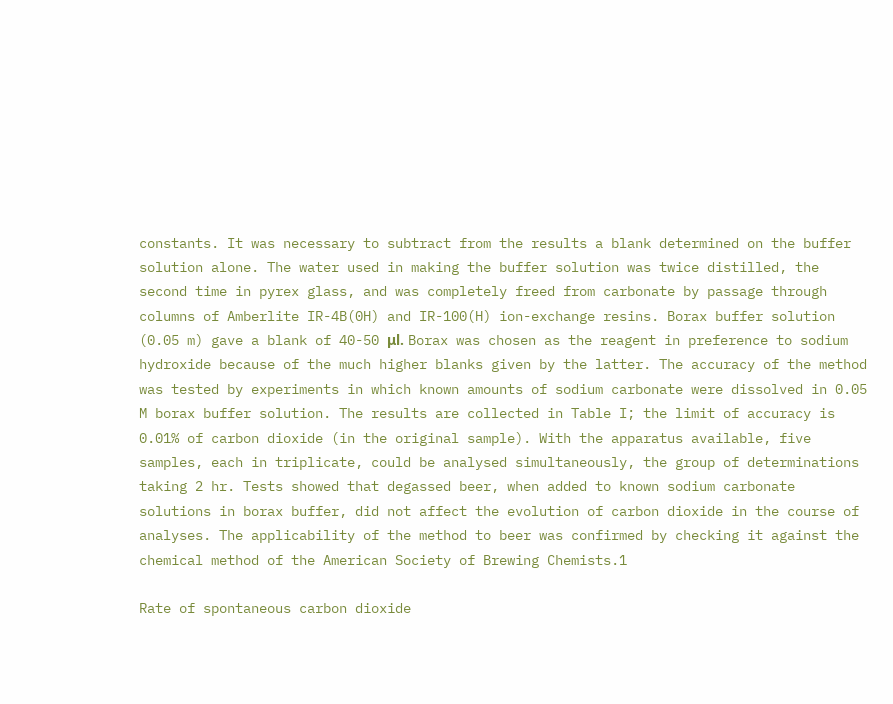constants. It was necessary to subtract from the results a blank determined on the buffer solution alone. The water used in making the buffer solution was twice distilled, the second time in pyrex glass, and was completely freed from carbonate by passage through columns of Amberlite IR-4B(0H) and IR-100(H) ion-exchange resins. Borax buffer solution (0.05 m) gave a blank of 40-50 μl. Borax was chosen as the reagent in preference to sodium hydroxide because of the much higher blanks given by the latter. The accuracy of the method was tested by experiments in which known amounts of sodium carbonate were dissolved in 0.05 M borax buffer solution. The results are collected in Table I; the limit of accuracy is 0.01% of carbon dioxide (in the original sample). With the apparatus available, five samples, each in triplicate, could be analysed simultaneously, the group of determinations taking 2 hr. Tests showed that degassed beer, when added to known sodium carbonate solutions in borax buffer, did not affect the evolution of carbon dioxide in the course of analyses. The applicability of the method to beer was confirmed by checking it against the chemical method of the American Society of Brewing Chemists.1

Rate of spontaneous carbon dioxide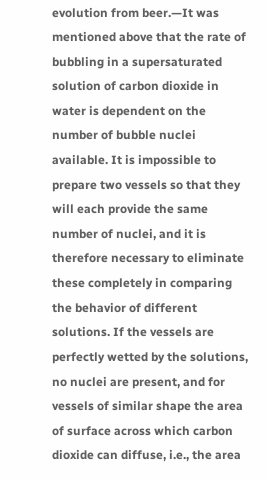evolution from beer.—It was mentioned above that the rate of bubbling in a supersaturated solution of carbon dioxide in water is dependent on the number of bubble nuclei available. It is impossible to prepare two vessels so that they will each provide the same number of nuclei, and it is therefore necessary to eliminate these completely in comparing the behavior of different solutions. If the vessels are perfectly wetted by the solutions, no nuclei are present, and for vessels of similar shape the area of surface across which carbon dioxide can diffuse, i.e., the area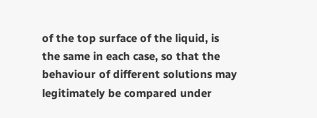of the top surface of the liquid, is the same in each case, so that the behaviour of different solutions may legitimately be compared under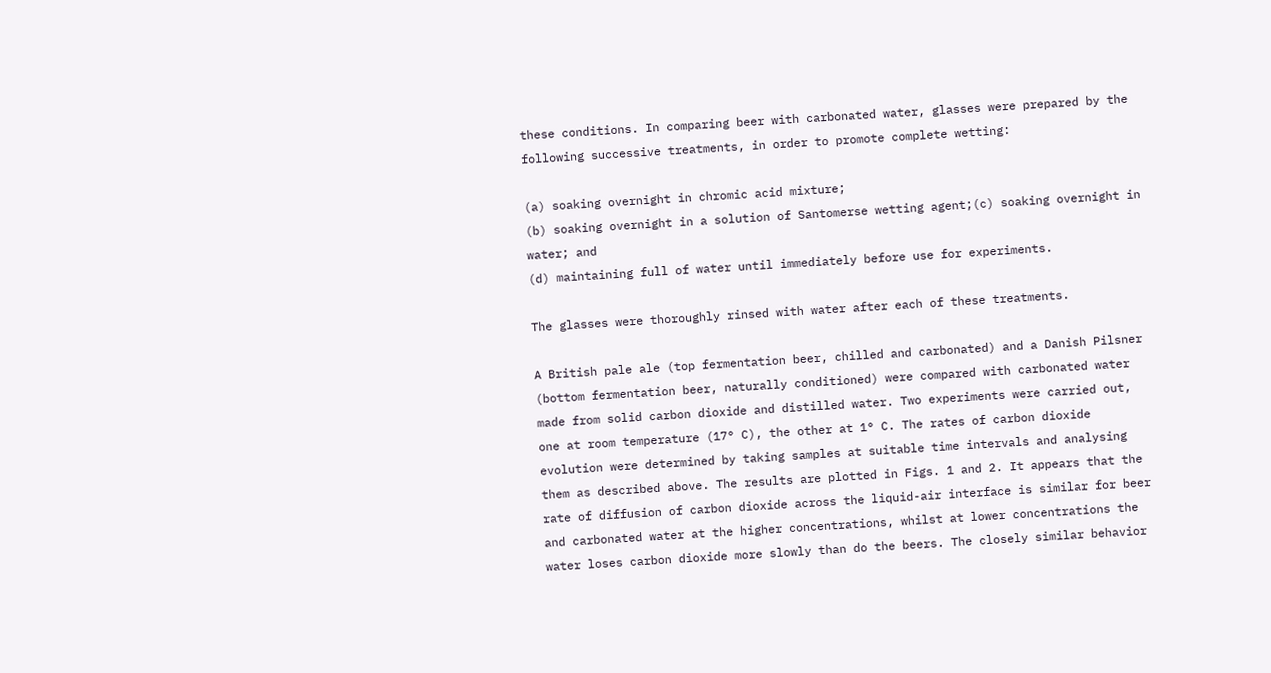these conditions. In comparing beer with carbonated water, glasses were prepared by the following successive treatments, in order to promote complete wetting:

(a) soaking overnight in chromic acid mixture;
(b) soaking overnight in a solution of Santomerse wetting agent;(c) soaking overnight in water; and
(d) maintaining full of water until immediately before use for experiments.

The glasses were thoroughly rinsed with water after each of these treatments.

A British pale ale (top fermentation beer, chilled and carbonated) and a Danish Pilsner (bottom fermentation beer, naturally conditioned) were compared with carbonated water made from solid carbon dioxide and distilled water. Two experiments were carried out, one at room temperature (17° C), the other at 1° C. The rates of carbon dioxide evolution were determined by taking samples at suitable time intervals and analysing them as described above. The results are plotted in Figs. 1 and 2. It appears that the rate of diffusion of carbon dioxide across the liquid-air interface is similar for beer and carbonated water at the higher concentrations, whilst at lower concentrations the water loses carbon dioxide more slowly than do the beers. The closely similar behavior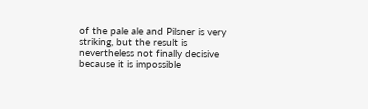of the pale ale and Pilsner is very striking, but the result is nevertheless not finally decisive because it is impossible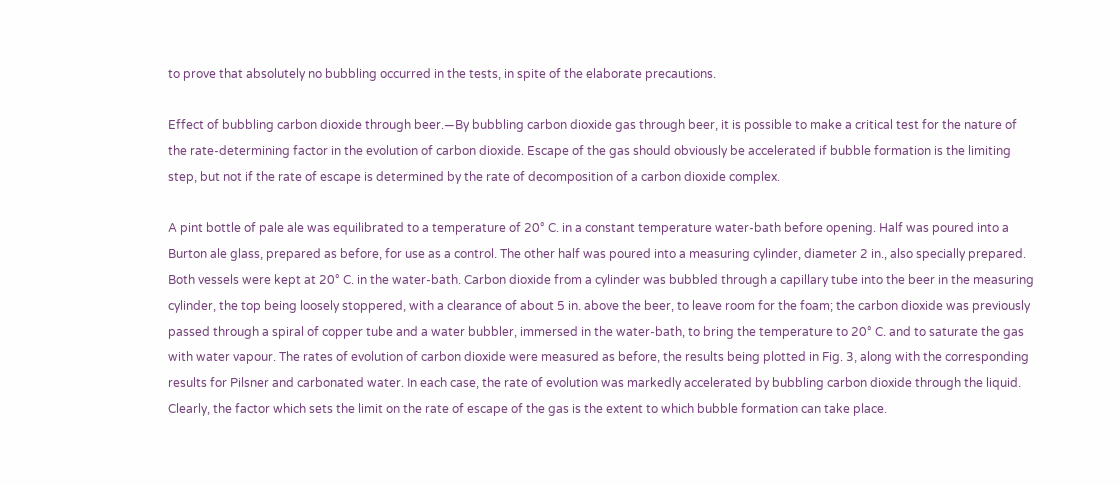to prove that absolutely no bubbling occurred in the tests, in spite of the elaborate precautions.

Effect of bubbling carbon dioxide through beer.—By bubbling carbon dioxide gas through beer, it is possible to make a critical test for the nature of the rate-determining factor in the evolution of carbon dioxide. Escape of the gas should obviously be accelerated if bubble formation is the limiting step, but not if the rate of escape is determined by the rate of decomposition of a carbon dioxide complex.

A pint bottle of pale ale was equilibrated to a temperature of 20° C. in a constant temperature water-bath before opening. Half was poured into a Burton ale glass, prepared as before, for use as a control. The other half was poured into a measuring cylinder, diameter 2 in., also specially prepared. Both vessels were kept at 20° C. in the water-bath. Carbon dioxide from a cylinder was bubbled through a capillary tube into the beer in the measuring cylinder, the top being loosely stoppered, with a clearance of about 5 in. above the beer, to leave room for the foam; the carbon dioxide was previously passed through a spiral of copper tube and a water bubbler, immersed in the water-bath, to bring the temperature to 20° C. and to saturate the gas with water vapour. The rates of evolution of carbon dioxide were measured as before, the results being plotted in Fig. 3, along with the corresponding results for Pilsner and carbonated water. In each case, the rate of evolution was markedly accelerated by bubbling carbon dioxide through the liquid. Clearly, the factor which sets the limit on the rate of escape of the gas is the extent to which bubble formation can take place.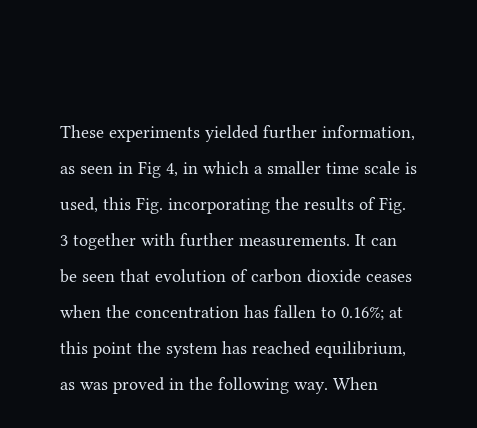These experiments yielded further information, as seen in Fig 4, in which a smaller time scale is used, this Fig. incorporating the results of Fig. 3 together with further measurements. It can be seen that evolution of carbon dioxide ceases when the concentration has fallen to 0.16%; at this point the system has reached equilibrium, as was proved in the following way. When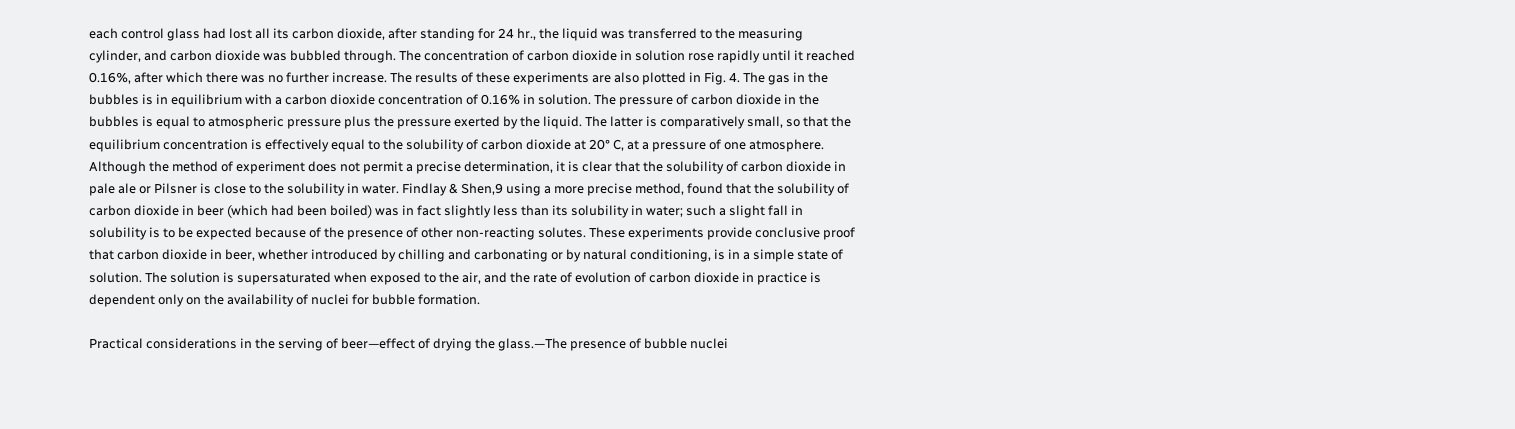each control glass had lost all its carbon dioxide, after standing for 24 hr., the liquid was transferred to the measuring cylinder, and carbon dioxide was bubbled through. The concentration of carbon dioxide in solution rose rapidly until it reached 0.16%, after which there was no further increase. The results of these experiments are also plotted in Fig. 4. The gas in the bubbles is in equilibrium with a carbon dioxide concentration of 0.16% in solution. The pressure of carbon dioxide in the bubbles is equal to atmospheric pressure plus the pressure exerted by the liquid. The latter is comparatively small, so that the equilibrium concentration is effectively equal to the solubility of carbon dioxide at 20° C, at a pressure of one atmosphere. Although the method of experiment does not permit a precise determination, it is clear that the solubility of carbon dioxide in pale ale or Pilsner is close to the solubility in water. Findlay & Shen,9 using a more precise method, found that the solubility of carbon dioxide in beer (which had been boiled) was in fact slightly less than its solubility in water; such a slight fall in solubility is to be expected because of the presence of other non-reacting solutes. These experiments provide conclusive proof that carbon dioxide in beer, whether introduced by chilling and carbonating or by natural conditioning, is in a simple state of solution. The solution is supersaturated when exposed to the air, and the rate of evolution of carbon dioxide in practice is dependent only on the availability of nuclei for bubble formation.

Practical considerations in the serving of beer—effect of drying the glass.—The presence of bubble nuclei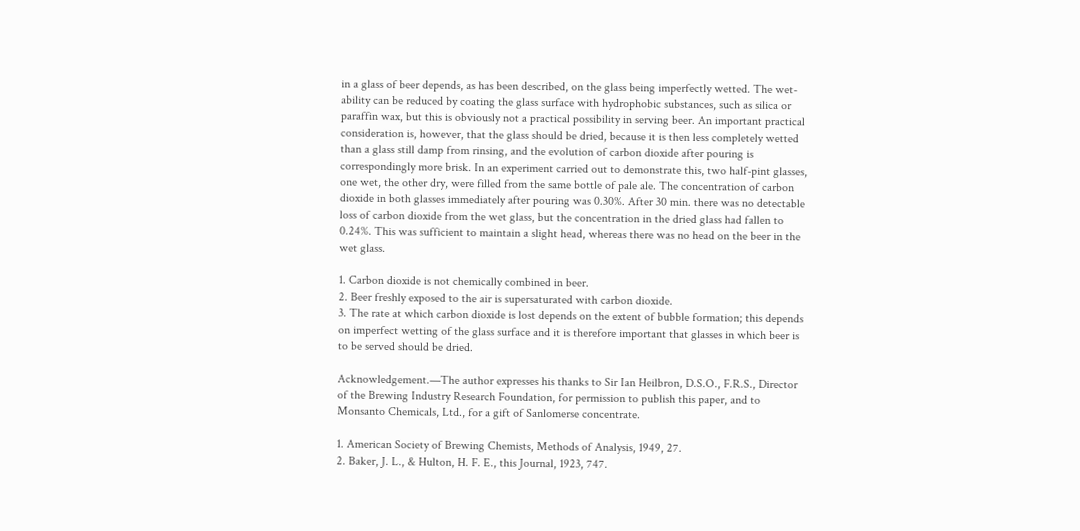in a glass of beer depends, as has been described, on the glass being imperfectly wetted. The wet-ability can be reduced by coating the glass surface with hydrophobic substances, such as silica or paraffin wax, but this is obviously not a practical possibility in serving beer. An important practical consideration is, however, that the glass should be dried, because it is then less completely wetted than a glass still damp from rinsing, and the evolution of carbon dioxide after pouring is correspondingly more brisk. In an experiment carried out to demonstrate this, two half-pint glasses, one wet, the other dry, were filled from the same bottle of pale ale. The concentration of carbon dioxide in both glasses immediately after pouring was 0.30%. After 30 min. there was no detectable loss of carbon dioxide from the wet glass, but the concentration in the dried glass had fallen to 0.24%. This was sufficient to maintain a slight head, whereas there was no head on the beer in the wet glass.

1. Carbon dioxide is not chemically combined in beer.
2. Beer freshly exposed to the air is supersaturated with carbon dioxide.
3. The rate at which carbon dioxide is lost depends on the extent of bubble formation; this depends on imperfect wetting of the glass surface and it is therefore important that glasses in which beer is to be served should be dried.

Acknowledgement.—The author expresses his thanks to Sir Ian Heilbron, D.S.O., F.R.S., Director of the Brewing Industry Research Foundation, for permission to publish this paper, and to Monsanto Chemicals, Ltd., for a gift of Sanlomerse concentrate.

1. American Society of Brewing Chemists, Methods of Analysis, 1949, 27.
2. Baker, J. L., & Hulton, H. F. E., this Journal, 1923, 747.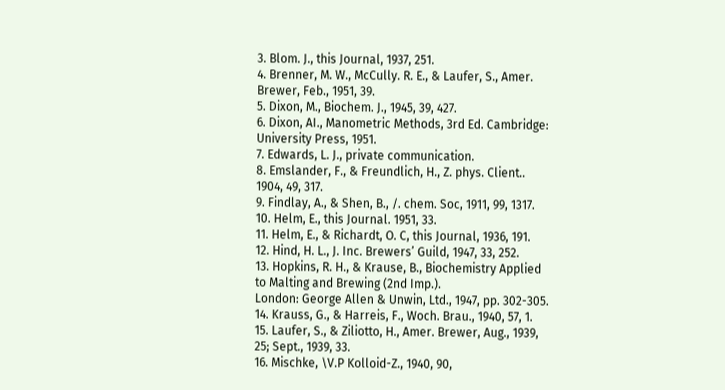3. Blom. J., this Journal, 1937, 251.
4. Brenner, M. W., McCully. R. E., & Laufer, S., Amer. Brewer, Feb., 1951, 39.
5. Dixon, M., Biochem. J., 1945, 39, 427.
6. Dixon, AI., Manometric Methods, 3rd Ed. Cambridge: University Press, 1951.
7. Edwards, L. J., private communication.
8. Emslander, F., & Freundlich, H., Z. phys. Client.. 1904, 49, 317.
9. Findlay, A., & Shen, B., /. chem. Soc, 1911, 99, 1317.
10. Helm, E., this Journal. 1951, 33.
11. Helm, E., & Richardt, O. C, this Journal, 1936, 191.
12. Hind, H. L., J. Inc. Brewers’ Guild, 1947, 33, 252.
13. Hopkins, R. H., & Krause, B., Biochemistry Applied to Malting and Brewing (2nd Imp.).
London: George Allen & Unwin, Ltd., 1947, pp. 302-305.
14. Krauss, G., & Harreis, F., Woch. Brau., 1940, 57, 1.
15. Laufer, S., & Ziliotto, H., Amer. Brewer, Aug., 1939, 25; Sept., 1939, 33.
16. Mischke, \V.P Kolloid-Z., 1940, 90,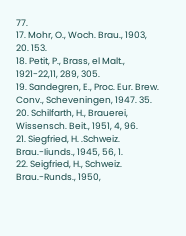77.
17. Mohr, O., Woch. Brau., 1903, 20. 153.
18. Petit, P., Brass, el Malt., 1921-22,11, 289, 305.
19. Sandegren, E., Proc. Eur. Brew. Conv., Scheveningen, 1947. 35.
20. Schilfarth, H., Brauerei, Wissensch. Beit., 1951, 4, 96.
21. Siegfried, H. .Schweiz. Brau.-Iiunds., 1945, 56, 1.
22. Seigfried, H., Schweiz. Brau.-Runds., 1950,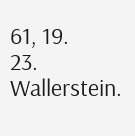61, 19.
23. Wallerstein.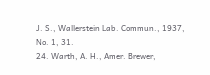J. S., Wallerstein Lab. Commun., 1937, No. 1, 31.
24. Warth, A. H., Amer. Brewer,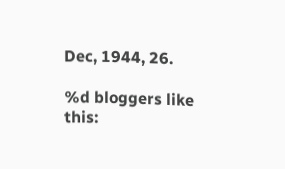Dec, 1944, 26.

%d bloggers like this: